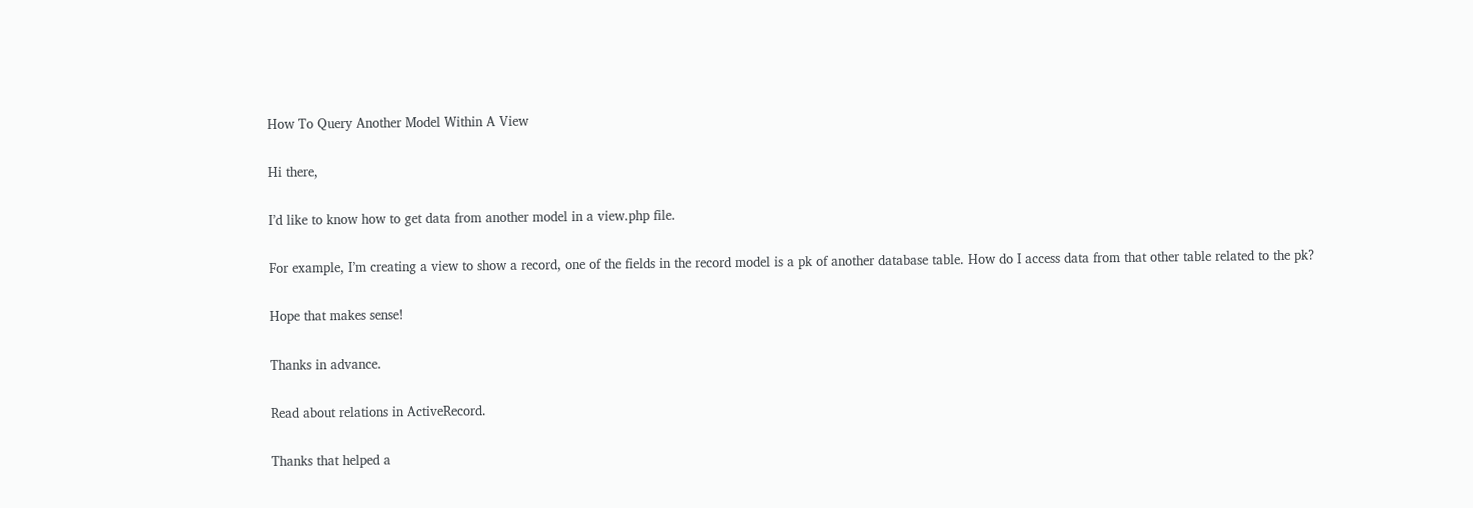How To Query Another Model Within A View

Hi there,

I’d like to know how to get data from another model in a view.php file.

For example, I’m creating a view to show a record, one of the fields in the record model is a pk of another database table. How do I access data from that other table related to the pk?

Hope that makes sense!

Thanks in advance.

Read about relations in ActiveRecord.

Thanks that helped a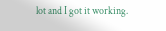lot and I got it working.